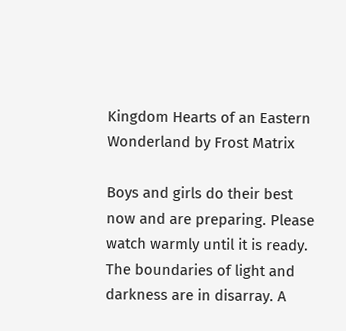Kingdom Hearts of an Eastern Wonderland by Frost Matrix

Boys and girls do their best now and are preparing. Please watch warmly until it is ready. The boundaries of light and darkness are in disarray. A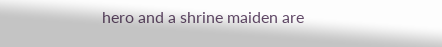hero and a shrine maiden are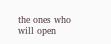the ones who will open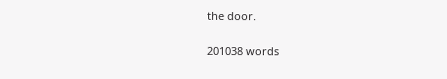the door.

201038 words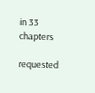in 33 chapters

requested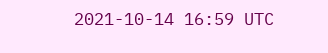2021-10-14 16:59 UTC